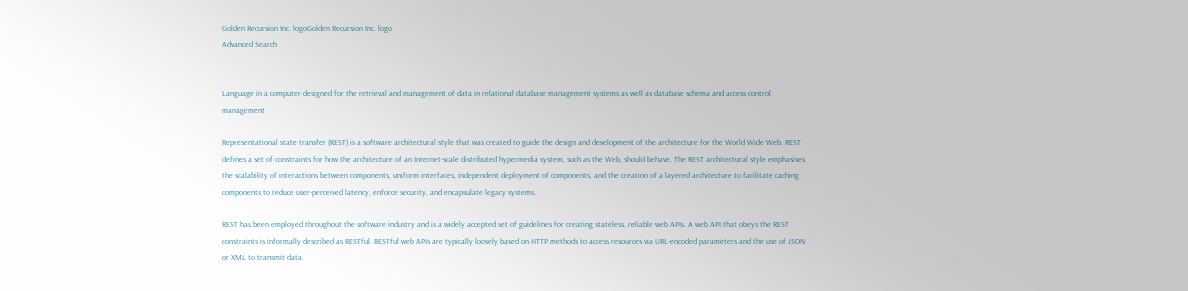Golden Recursion Inc. logoGolden Recursion Inc. logo
Advanced Search


Language in a computer designed for the retrieval and management of data in relational database management systems as well as database schema and access control management

Representational state transfer (REST) is a software architectural style that was created to guide the design and development of the architecture for the World Wide Web. REST defines a set of constraints for how the architecture of an Internet-scale distributed hypermedia system, such as the Web, should behave. The REST architectural style emphasises the scalability of interactions between components, uniform interfaces, independent deployment of components, and the creation of a layered architecture to facilitate caching components to reduce user-perceived latency, enforce security, and encapsulate legacy systems.

REST has been employed throughout the software industry and is a widely accepted set of guidelines for creating stateless, reliable web APIs. A web API that obeys the REST constraints is informally described as RESTful. RESTful web APIs are typically loosely based on HTTP methods to access resources via URL-encoded parameters and the use of JSON or XML to transmit data.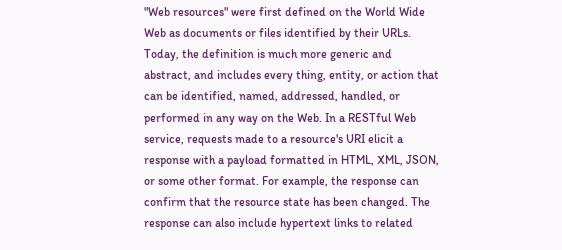"Web resources" were first defined on the World Wide Web as documents or files identified by their URLs. Today, the definition is much more generic and abstract, and includes every thing, entity, or action that can be identified, named, addressed, handled, or performed in any way on the Web. In a RESTful Web service, requests made to a resource's URI elicit a response with a payload formatted in HTML, XML, JSON, or some other format. For example, the response can confirm that the resource state has been changed. The response can also include hypertext links to related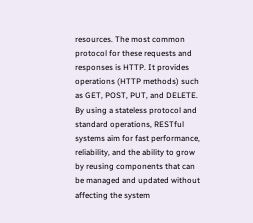resources. The most common protocol for these requests and responses is HTTP. It provides operations (HTTP methods) such as GET, POST, PUT, and DELETE. By using a stateless protocol and standard operations, RESTful systems aim for fast performance, reliability, and the ability to grow by reusing components that can be managed and updated without affecting the system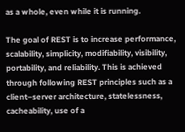as a whole, even while it is running.

The goal of REST is to increase performance, scalability, simplicity, modifiability, visibility, portability, and reliability. This is achieved through following REST principles such as a client–server architecture, statelessness, cacheability, use of a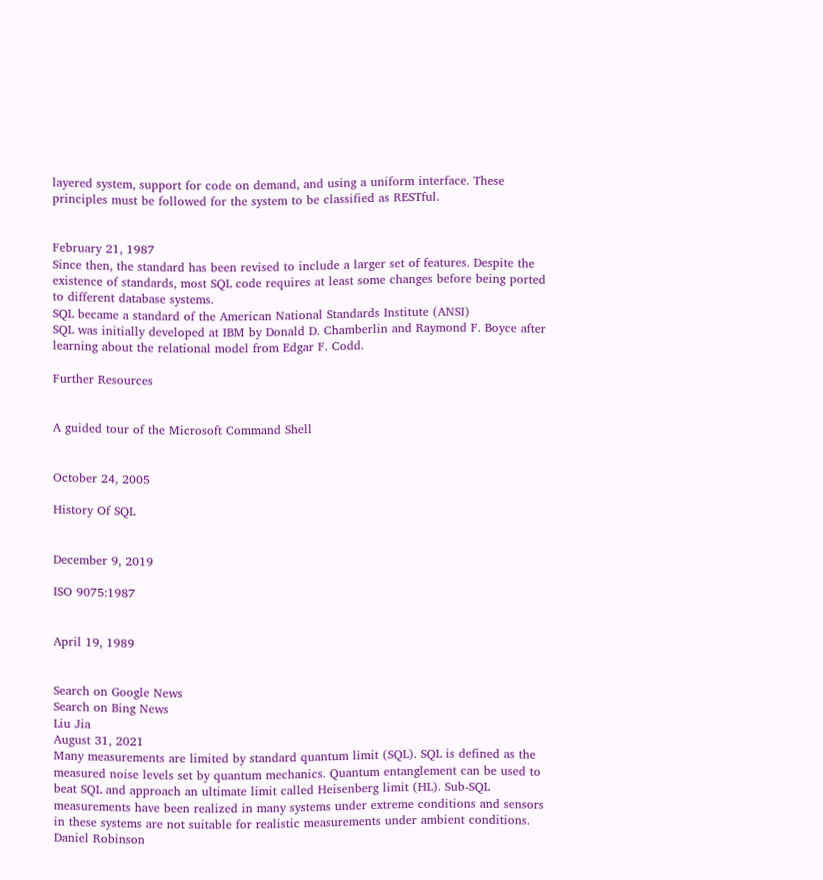layered system, support for code on demand, and using a uniform interface. These principles must be followed for the system to be classified as RESTful.


February 21, 1987
Since then, the standard has been revised to include a larger set of features. Despite the existence of standards, most SQL code requires at least some changes before being ported to different database systems.
SQL became a standard of the American National Standards Institute (ANSI)
SQL was initially developed at IBM by Donald D. Chamberlin and Raymond F. Boyce after learning about the relational model from Edgar F. Codd.

Further Resources


A guided tour of the Microsoft Command Shell


October 24, 2005

History Of SQL


December 9, 2019

ISO 9075:1987


April 19, 1989


Search on Google News
Search on Bing News
Liu Jia
August 31, 2021
Many measurements are limited by standard quantum limit (SQL). SQL is defined as the measured noise levels set by quantum mechanics. Quantum entanglement can be used to beat SQL and approach an ultimate limit called Heisenberg limit (HL). Sub-SQL measurements have been realized in many systems under extreme conditions and sensors in these systems are not suitable for realistic measurements under ambient conditions.
Daniel Robinson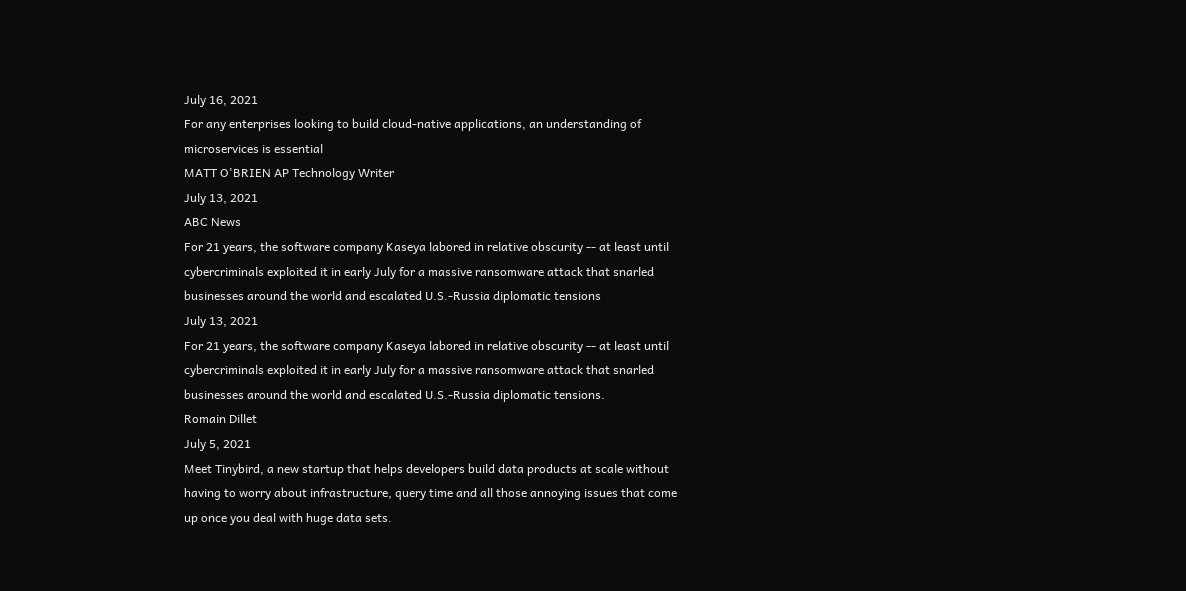July 16, 2021
For any enterprises looking to build cloud-native applications, an understanding of microservices is essential
MATT O'BRIEN AP Technology Writer
July 13, 2021
ABC News
For 21 years, the software company Kaseya labored in relative obscurity -- at least until cybercriminals exploited it in early July for a massive ransomware attack that snarled businesses around the world and escalated U.S.-Russia diplomatic tensions
July 13, 2021
For 21 years, the software company Kaseya labored in relative obscurity -- at least until cybercriminals exploited it in early July for a massive ransomware attack that snarled businesses around the world and escalated U.S.-Russia diplomatic tensions.
Romain Dillet
July 5, 2021
Meet Tinybird, a new startup that helps developers build data products at scale without having to worry about infrastructure, query time and all those annoying issues that come up once you deal with huge data sets.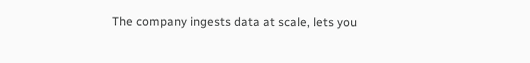The company ingests data at scale, lets you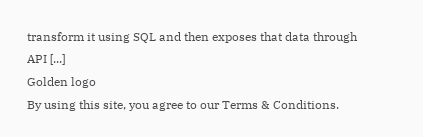transform it using SQL and then exposes that data through API [...]
Golden logo
By using this site, you agree to our Terms & Conditions.